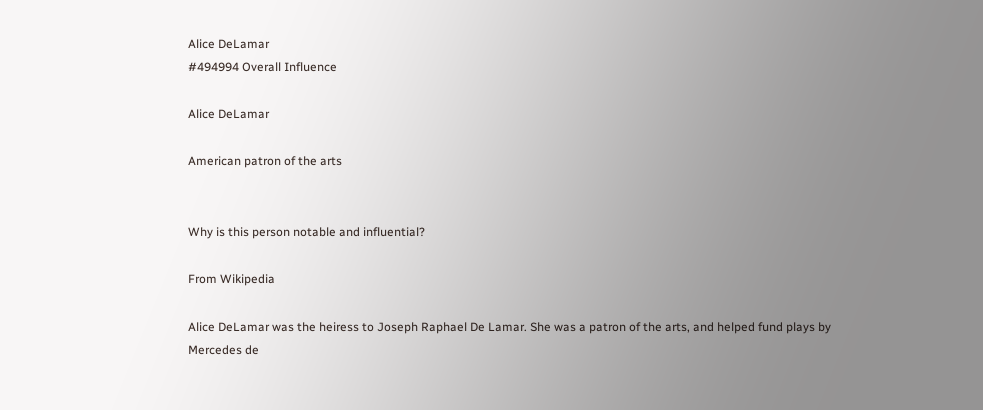Alice DeLamar
#494994 Overall Influence

Alice DeLamar

American patron of the arts


Why is this person notable and influential?

From Wikipedia

Alice DeLamar was the heiress to Joseph Raphael De Lamar. She was a patron of the arts, and helped fund plays by Mercedes de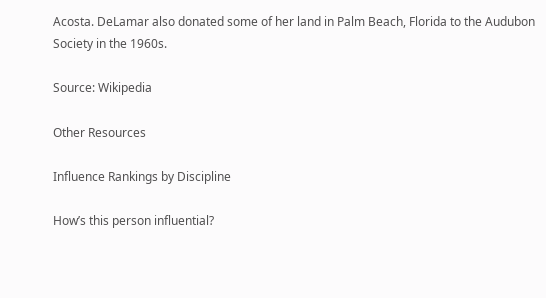Acosta. DeLamar also donated some of her land in Palm Beach, Florida to the Audubon Society in the 1960s.

Source: Wikipedia

Other Resources

Influence Rankings by Discipline

How’s this person influential?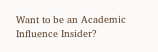Want to be an Academic Influence Insider?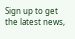Sign up to get the latest news,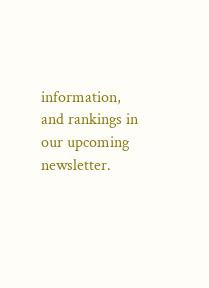information, and rankings in our upcoming newsletter.